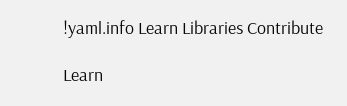!yaml.info Learn Libraries Contribute

Learn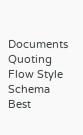Documents Quoting Flow Style Schema Best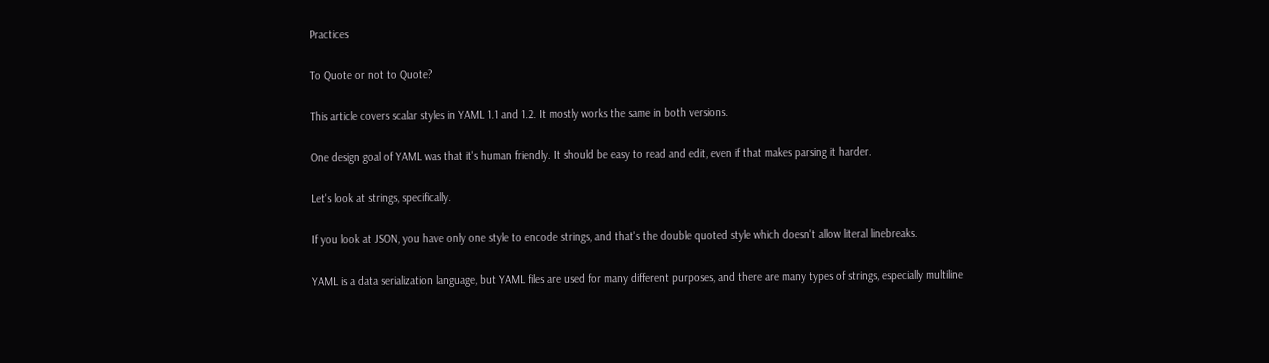Practices

To Quote or not to Quote?

This article covers scalar styles in YAML 1.1 and 1.2. It mostly works the same in both versions.

One design goal of YAML was that it's human friendly. It should be easy to read and edit, even if that makes parsing it harder.

Let's look at strings, specifically.

If you look at JSON, you have only one style to encode strings, and that's the double quoted style which doesn't allow literal linebreaks.

YAML is a data serialization language, but YAML files are used for many different purposes, and there are many types of strings, especially multiline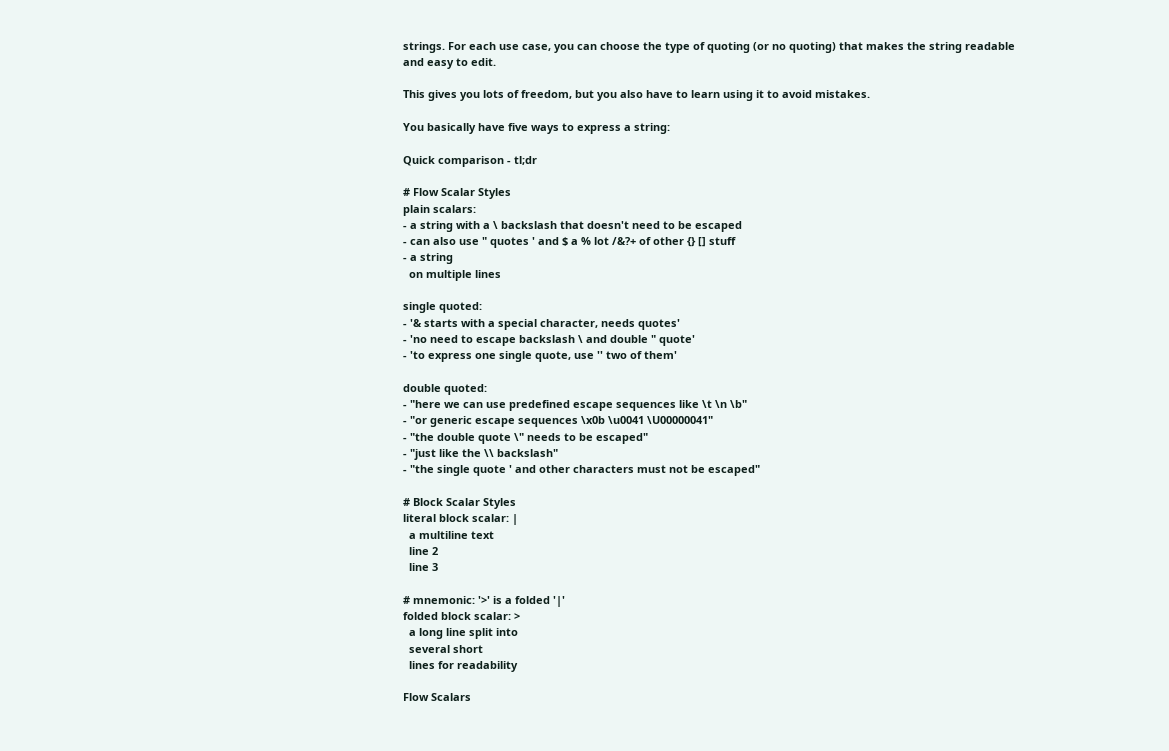strings. For each use case, you can choose the type of quoting (or no quoting) that makes the string readable and easy to edit.

This gives you lots of freedom, but you also have to learn using it to avoid mistakes.

You basically have five ways to express a string:

Quick comparison - tl;dr

# Flow Scalar Styles
plain scalars:
- a string with a \ backslash that doesn't need to be escaped
- can also use " quotes ' and $ a % lot /&?+ of other {} [] stuff
- a string
  on multiple lines

single quoted:
- '& starts with a special character, needs quotes'
- 'no need to escape backslash \ and double " quote'
- 'to express one single quote, use '' two of them'

double quoted:
- "here we can use predefined escape sequences like \t \n \b"
- "or generic escape sequences \x0b \u0041 \U00000041"
- "the double quote \" needs to be escaped"
- "just like the \\ backslash"
- "the single quote ' and other characters must not be escaped"

# Block Scalar Styles
literal block scalar: |
  a multiline text
  line 2
  line 3

# mnemonic: '>' is a folded '|'
folded block scalar: >
  a long line split into
  several short
  lines for readability

Flow Scalars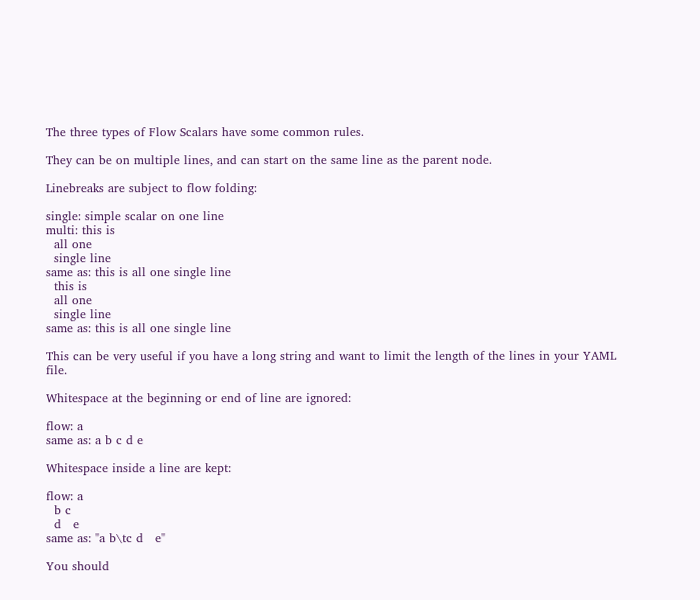The three types of Flow Scalars have some common rules.

They can be on multiple lines, and can start on the same line as the parent node.

Linebreaks are subject to flow folding:

single: simple scalar on one line
multi: this is
  all one
  single line
same as: this is all one single line
  this is
  all one
  single line
same as: this is all one single line

This can be very useful if you have a long string and want to limit the length of the lines in your YAML file.

Whitespace at the beginning or end of line are ignored:

flow: a
same as: a b c d e

Whitespace inside a line are kept:

flow: a
  b c
  d   e
same as: "a b\tc d   e"

You should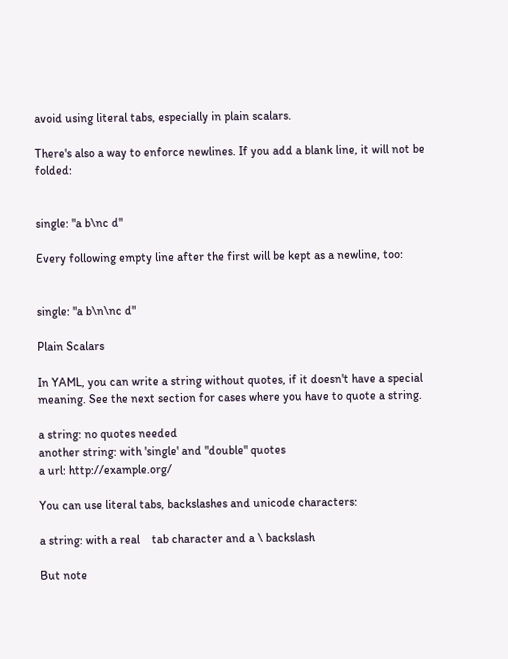avoid using literal tabs, especially in plain scalars.

There's also a way to enforce newlines. If you add a blank line, it will not be folded:


single: "a b\nc d"

Every following empty line after the first will be kept as a newline, too:


single: "a b\n\nc d"

Plain Scalars

In YAML, you can write a string without quotes, if it doesn't have a special meaning. See the next section for cases where you have to quote a string.

a string: no quotes needed
another string: with 'single' and "double" quotes
a url: http://example.org/

You can use literal tabs, backslashes and unicode characters:

a string: with a real    tab character and a \ backslash

But note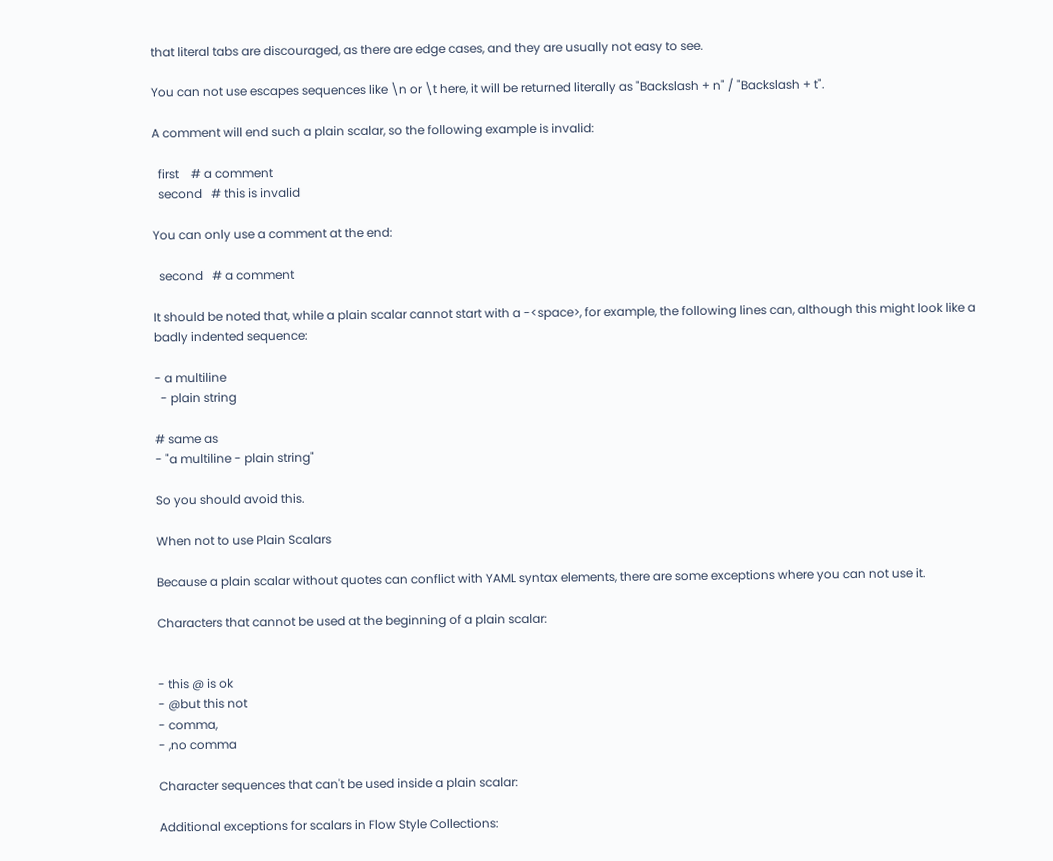that literal tabs are discouraged, as there are edge cases, and they are usually not easy to see.

You can not use escapes sequences like \n or \t here, it will be returned literally as "Backslash + n" / "Backslash + t".

A comment will end such a plain scalar, so the following example is invalid:

  first    # a comment
  second   # this is invalid

You can only use a comment at the end:

  second   # a comment

It should be noted that, while a plain scalar cannot start with a -<space>, for example, the following lines can, although this might look like a badly indented sequence:

- a multiline
  - plain string

# same as
- "a multiline - plain string"

So you should avoid this.

When not to use Plain Scalars

Because a plain scalar without quotes can conflict with YAML syntax elements, there are some exceptions where you can not use it.

Characters that cannot be used at the beginning of a plain scalar:


- this @ is ok
- @but this not
- comma,
- ,no comma

Character sequences that can't be used inside a plain scalar:

Additional exceptions for scalars in Flow Style Collections: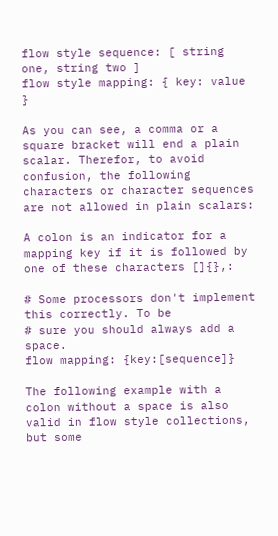flow style sequence: [ string one, string two ]
flow style mapping: { key: value }

As you can see, a comma or a square bracket will end a plain scalar. Therefor, to avoid confusion, the following characters or character sequences are not allowed in plain scalars:

A colon is an indicator for a mapping key if it is followed by one of these characters []{},:

# Some processors don't implement this correctly. To be
# sure you should always add a space.
flow mapping: {key:[sequence]}

The following example with a colon without a space is also valid in flow style collections, but some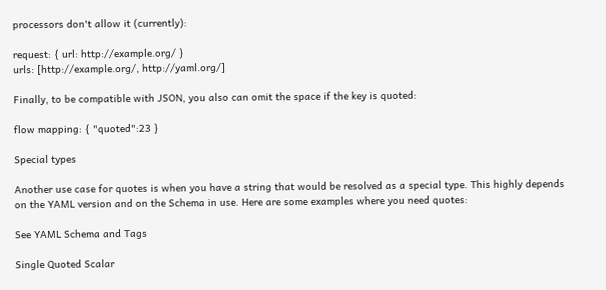processors don't allow it (currently):

request: { url: http://example.org/ }
urls: [http://example.org/, http://yaml.org/]

Finally, to be compatible with JSON, you also can omit the space if the key is quoted:

flow mapping: { "quoted":23 }

Special types

Another use case for quotes is when you have a string that would be resolved as a special type. This highly depends on the YAML version and on the Schema in use. Here are some examples where you need quotes:

See YAML Schema and Tags

Single Quoted Scalar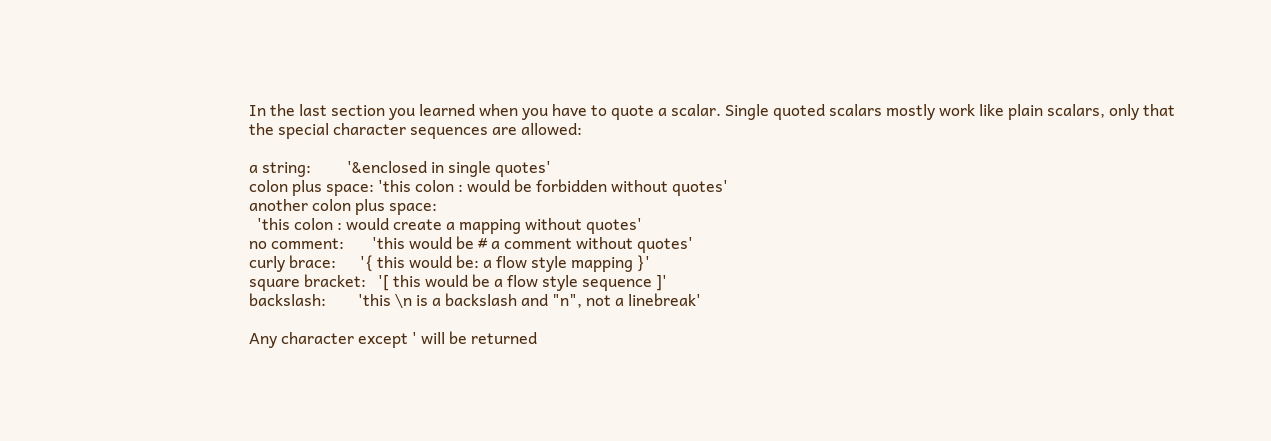In the last section you learned when you have to quote a scalar. Single quoted scalars mostly work like plain scalars, only that the special character sequences are allowed:

a string:         '&enclosed in single quotes'
colon plus space: 'this colon : would be forbidden without quotes'
another colon plus space:
  'this colon : would create a mapping without quotes'
no comment:       'this would be # a comment without quotes'
curly brace:      '{ this would be: a flow style mapping }'
square bracket:   '[ this would be a flow style sequence ]'
backslash:        'this \n is a backslash and "n", not a linebreak'

Any character except ' will be returned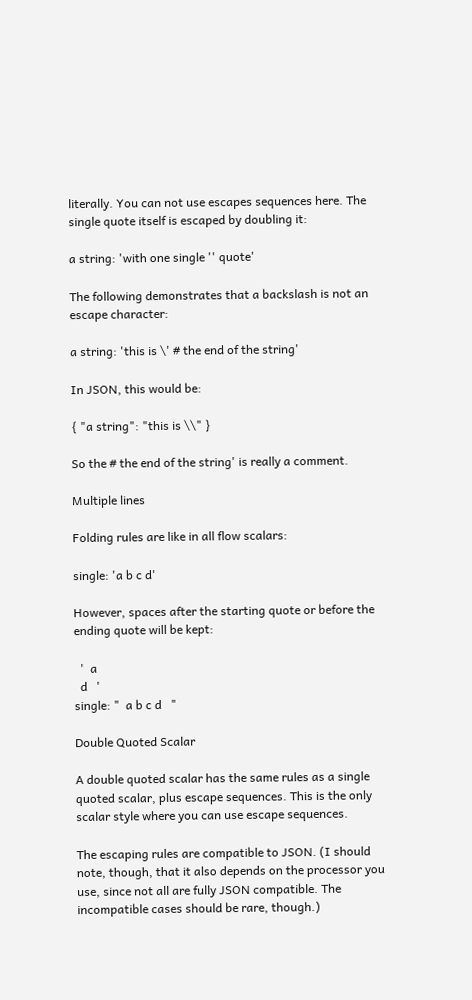literally. You can not use escapes sequences here. The single quote itself is escaped by doubling it:

a string: 'with one single '' quote'

The following demonstrates that a backslash is not an escape character:

a string: 'this is \' # the end of the string'

In JSON, this would be:

{ "a string": "this is \\" }

So the # the end of the string' is really a comment.

Multiple lines

Folding rules are like in all flow scalars:

single: 'a b c d'

However, spaces after the starting quote or before the ending quote will be kept:

  '  a
  d   '
single: "  a b c d   "

Double Quoted Scalar

A double quoted scalar has the same rules as a single quoted scalar, plus escape sequences. This is the only scalar style where you can use escape sequences.

The escaping rules are compatible to JSON. (I should note, though, that it also depends on the processor you use, since not all are fully JSON compatible. The incompatible cases should be rare, though.)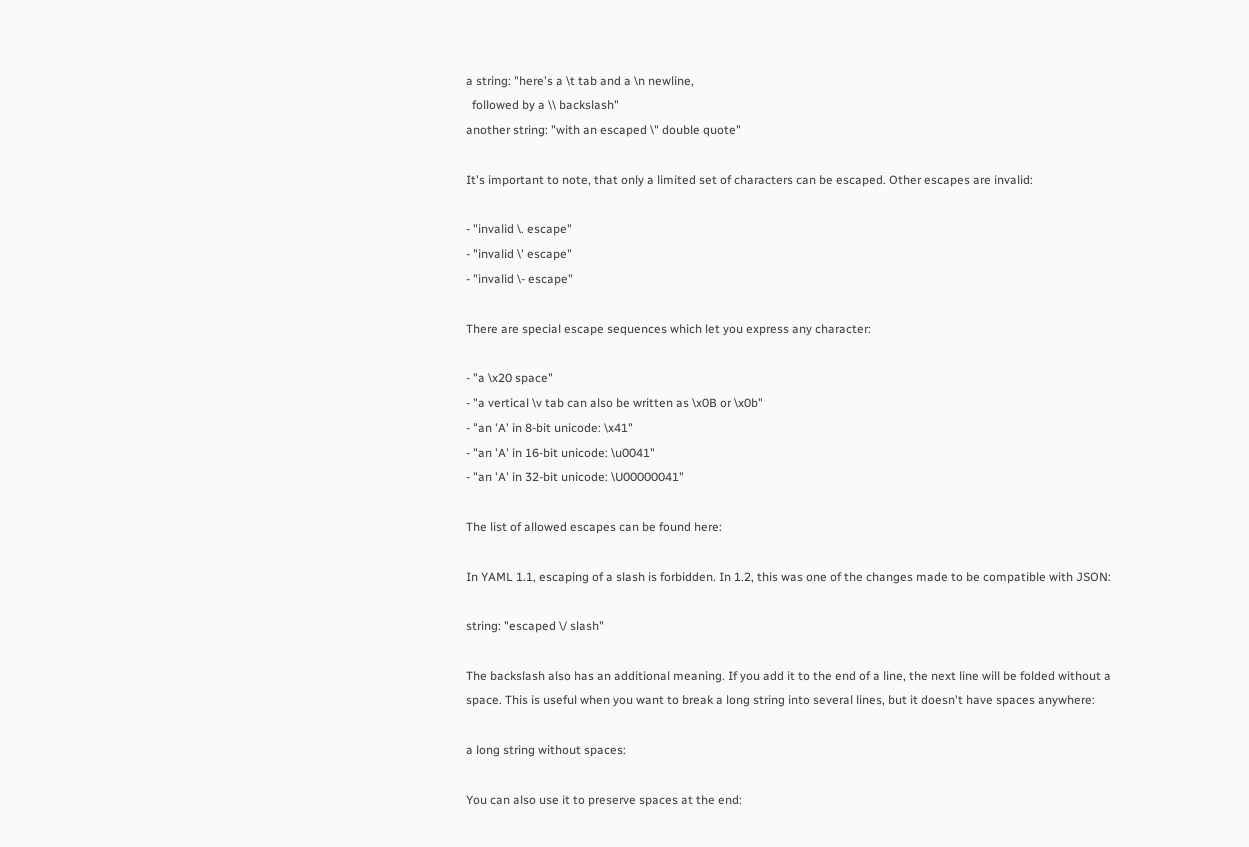a string: "here's a \t tab and a \n newline,
  followed by a \\ backslash"
another string: "with an escaped \" double quote"

It's important to note, that only a limited set of characters can be escaped. Other escapes are invalid:

- "invalid \. escape"
- "invalid \' escape"
- "invalid \- escape"

There are special escape sequences which let you express any character:

- "a \x20 space"
- "a vertical \v tab can also be written as \x0B or \x0b"
- "an 'A' in 8-bit unicode: \x41"
- "an 'A' in 16-bit unicode: \u0041"
- "an 'A' in 32-bit unicode: \U00000041"

The list of allowed escapes can be found here:

In YAML 1.1, escaping of a slash is forbidden. In 1.2, this was one of the changes made to be compatible with JSON:

string: "escaped \/ slash"

The backslash also has an additional meaning. If you add it to the end of a line, the next line will be folded without a space. This is useful when you want to break a long string into several lines, but it doesn't have spaces anywhere:

a long string without spaces:

You can also use it to preserve spaces at the end: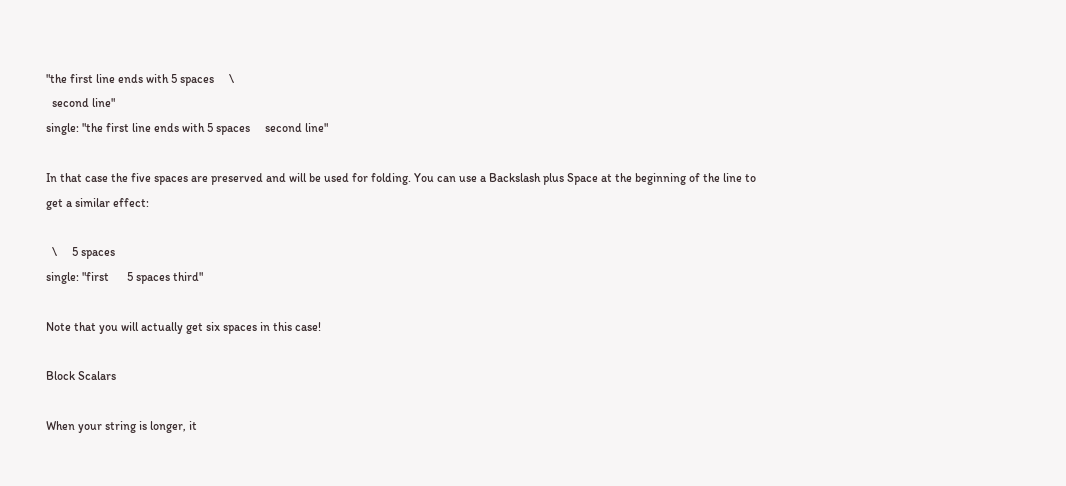"the first line ends with 5 spaces     \
  second line"
single: "the first line ends with 5 spaces     second line"

In that case the five spaces are preserved and will be used for folding. You can use a Backslash plus Space at the beginning of the line to get a similar effect:

  \     5 spaces
single: "first      5 spaces third"

Note that you will actually get six spaces in this case!

Block Scalars

When your string is longer, it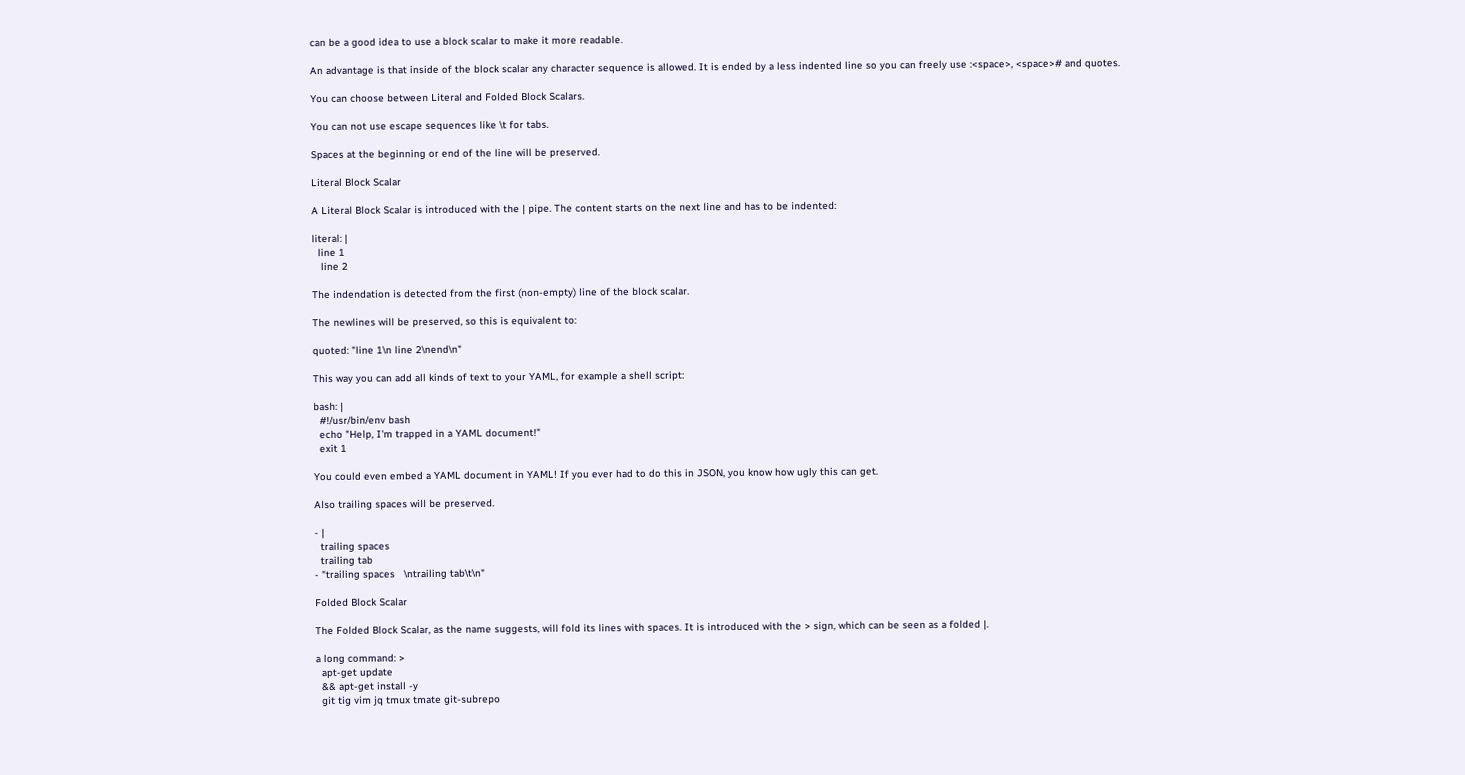can be a good idea to use a block scalar to make it more readable.

An advantage is that inside of the block scalar any character sequence is allowed. It is ended by a less indented line so you can freely use :<space>, <space># and quotes.

You can choose between Literal and Folded Block Scalars.

You can not use escape sequences like \t for tabs.

Spaces at the beginning or end of the line will be preserved.

Literal Block Scalar

A Literal Block Scalar is introduced with the | pipe. The content starts on the next line and has to be indented:

literal: |
  line 1
   line 2

The indendation is detected from the first (non-empty) line of the block scalar.

The newlines will be preserved, so this is equivalent to:

quoted: "line 1\n line 2\nend\n"

This way you can add all kinds of text to your YAML, for example a shell script:

bash: |
  #!/usr/bin/env bash
  echo "Help, I'm trapped in a YAML document!"
  exit 1

You could even embed a YAML document in YAML! If you ever had to do this in JSON, you know how ugly this can get.

Also trailing spaces will be preserved.

- |
  trailing spaces
  trailing tab
- "trailing spaces   \ntrailing tab\t\n"

Folded Block Scalar

The Folded Block Scalar, as the name suggests, will fold its lines with spaces. It is introduced with the > sign, which can be seen as a folded |.

a long command: >
  apt-get update
  && apt-get install -y
  git tig vim jq tmux tmate git-subrepo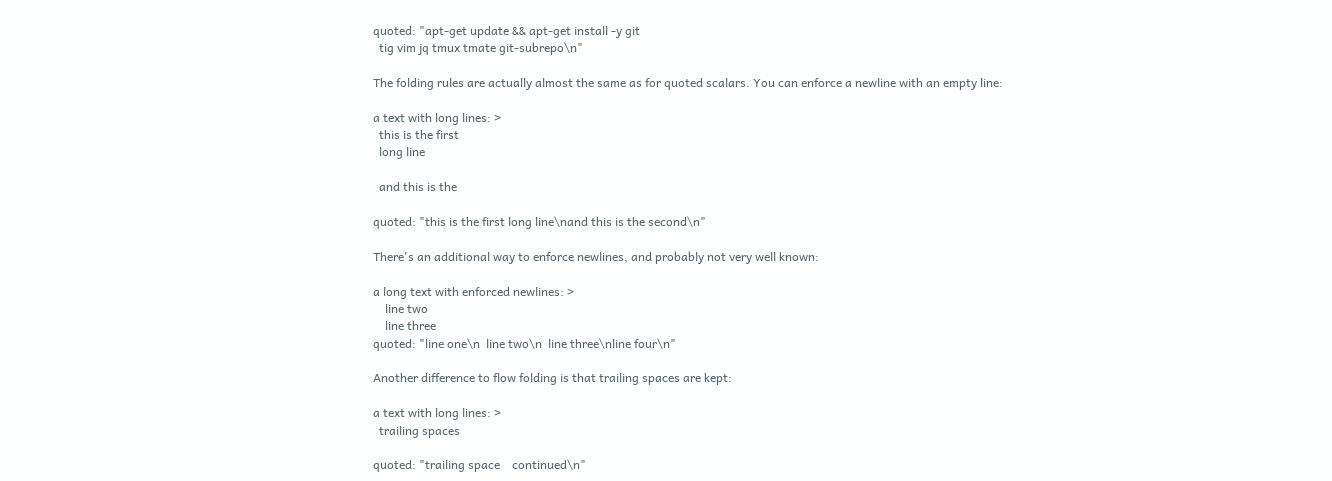quoted: "apt-get update && apt-get install -y git
  tig vim jq tmux tmate git-subrepo\n"

The folding rules are actually almost the same as for quoted scalars. You can enforce a newline with an empty line:

a text with long lines: >
  this is the first
  long line

  and this is the

quoted: "this is the first long line\nand this is the second\n"

There's an additional way to enforce newlines, and probably not very well known:

a long text with enforced newlines: >
    line two
    line three
quoted: "line one\n  line two\n  line three\nline four\n"

Another difference to flow folding is that trailing spaces are kept:

a text with long lines: >
  trailing spaces

quoted: "trailing space    continued\n"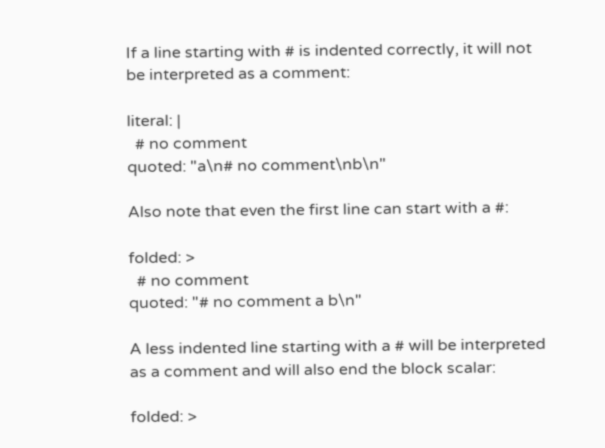If a line starting with # is indented correctly, it will not be interpreted as a comment:

literal: |
  # no comment
quoted: "a\n# no comment\nb\n"

Also note that even the first line can start with a #:

folded: >
  # no comment
quoted: "# no comment a b\n"

A less indented line starting with a # will be interpreted as a comment and will also end the block scalar:

folded: >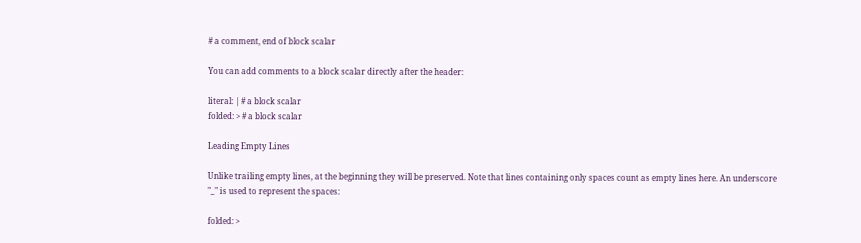# a comment, end of block scalar

You can add comments to a block scalar directly after the header:

literal: | # a block scalar
folded: > # a block scalar

Leading Empty Lines

Unlike trailing empty lines, at the beginning they will be preserved. Note that lines containing only spaces count as empty lines here. An underscore "_" is used to represent the spaces:

folded: >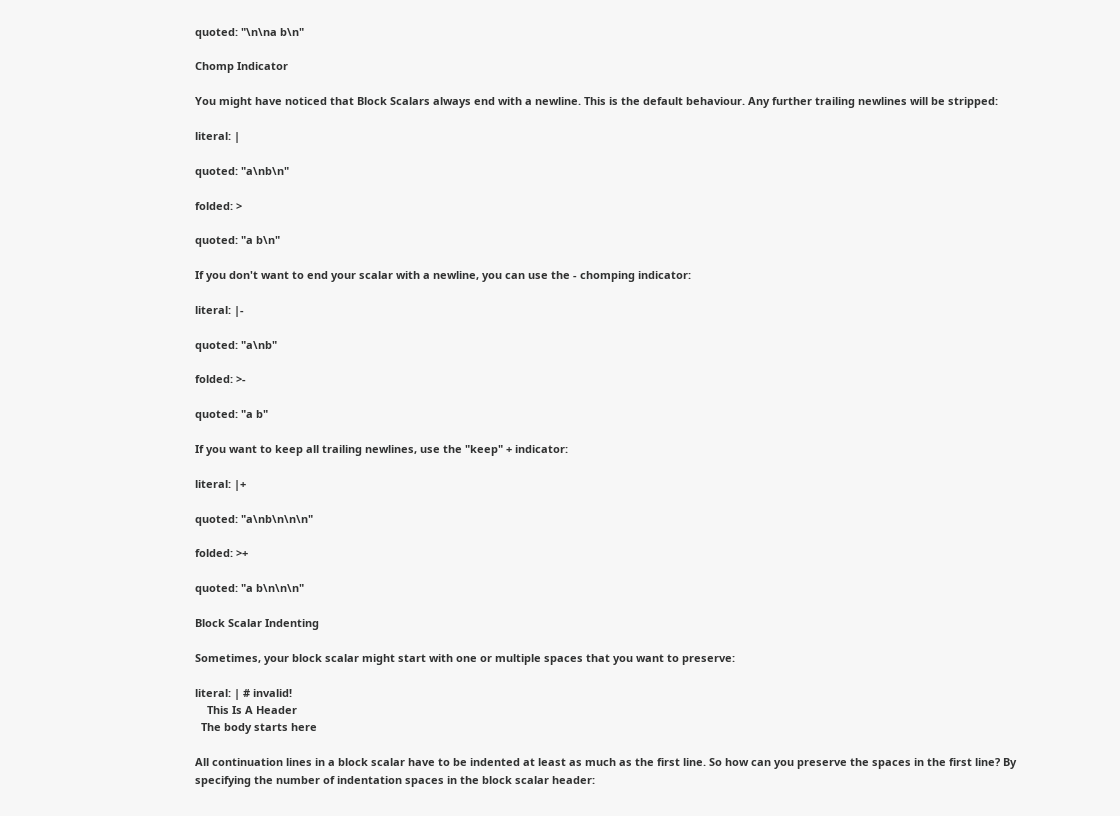quoted: "\n\na b\n"

Chomp Indicator

You might have noticed that Block Scalars always end with a newline. This is the default behaviour. Any further trailing newlines will be stripped:

literal: |

quoted: "a\nb\n"

folded: >

quoted: "a b\n"

If you don't want to end your scalar with a newline, you can use the - chomping indicator:

literal: |-

quoted: "a\nb"

folded: >-

quoted: "a b"

If you want to keep all trailing newlines, use the "keep" + indicator:

literal: |+

quoted: "a\nb\n\n\n"

folded: >+

quoted: "a b\n\n\n"

Block Scalar Indenting

Sometimes, your block scalar might start with one or multiple spaces that you want to preserve:

literal: | # invalid!
    This Is A Header
  The body starts here

All continuation lines in a block scalar have to be indented at least as much as the first line. So how can you preserve the spaces in the first line? By specifying the number of indentation spaces in the block scalar header: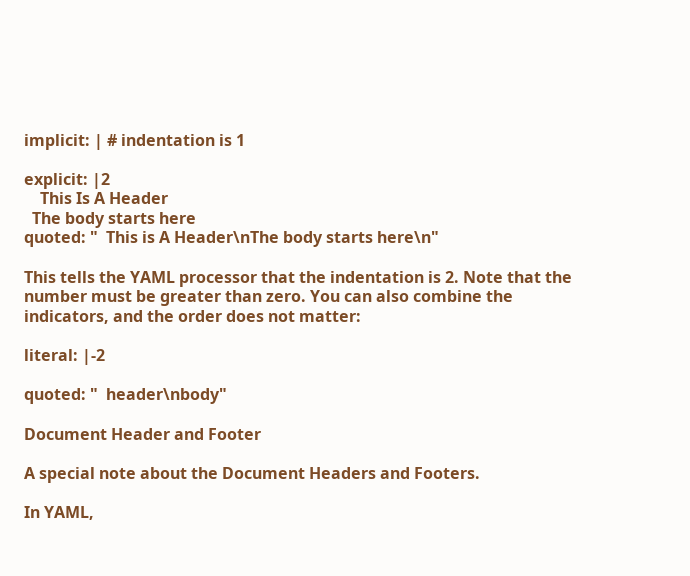implicit: | # indentation is 1

explicit: |2
    This Is A Header
  The body starts here
quoted: "  This is A Header\nThe body starts here\n"

This tells the YAML processor that the indentation is 2. Note that the number must be greater than zero. You can also combine the indicators, and the order does not matter:

literal: |-2

quoted: "  header\nbody"

Document Header and Footer

A special note about the Document Headers and Footers.

In YAML,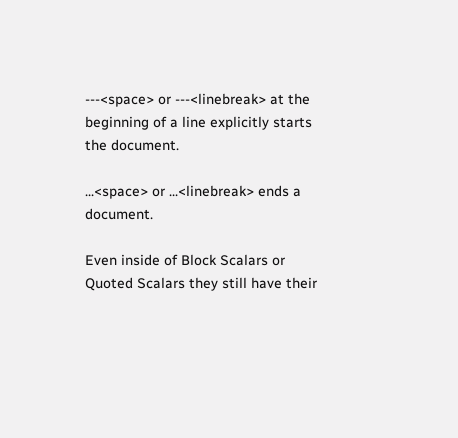---<space> or ---<linebreak> at the beginning of a line explicitly starts the document.

...<space> or ...<linebreak> ends a document.

Even inside of Block Scalars or Quoted Scalars they still have their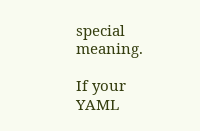special meaning.

If your YAML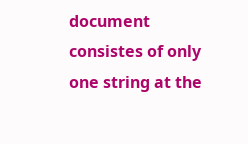document consistes of only one string at the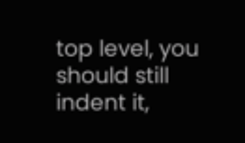top level, you should still indent it,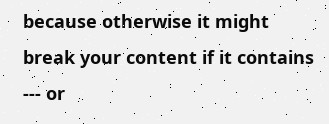because otherwise it might break your content if it contains --- or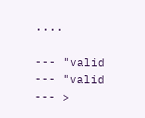....

--- "valid
--- "valid
--- >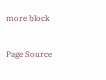more block

Page Source